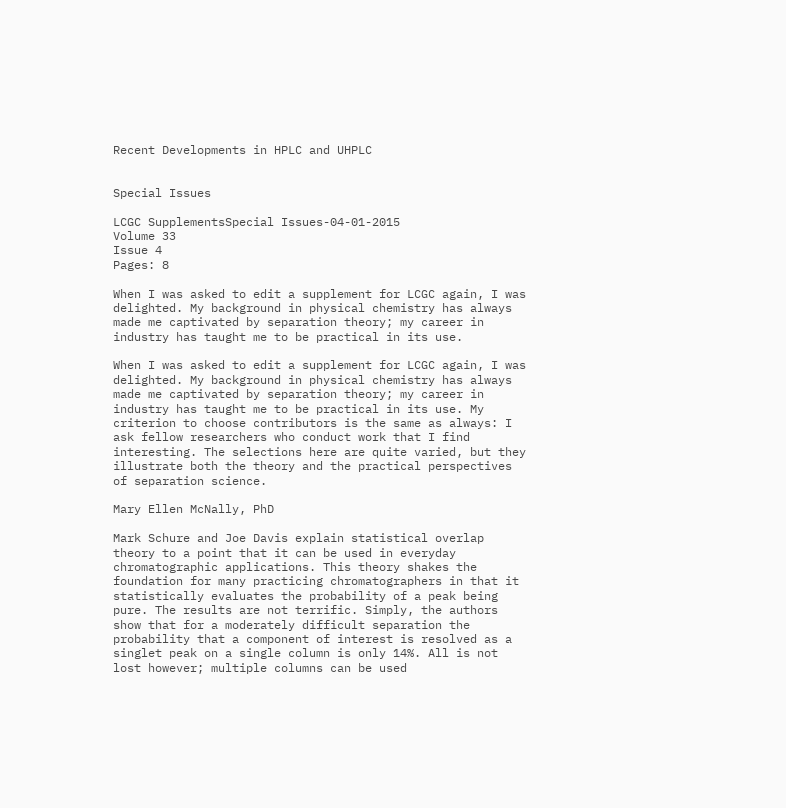Recent Developments in HPLC and UHPLC


Special Issues

LCGC SupplementsSpecial Issues-04-01-2015
Volume 33
Issue 4
Pages: 8

When I was asked to edit a supplement for LCGC again, I was delighted. My background in physical chemistry has always made me captivated by separation theory; my career in industry has taught me to be practical in its use.

When I was asked to edit a supplement for LCGC again, I was delighted. My background in physical chemistry has always made me captivated by separation theory; my career in industry has taught me to be practical in its use. My criterion to choose contributors is the same as always: I ask fellow researchers who conduct work that I find interesting. The selections here are quite varied, but they illustrate both the theory and the practical perspectives of separation science.

Mary Ellen McNally, PhD

Mark Schure and Joe Davis explain statistical overlap theory to a point that it can be used in everyday chromatographic applications. This theory shakes the foundation for many practicing chromatographers in that it statistically evaluates the probability of a peak being pure. The results are not terrific. Simply, the authors show that for a moderately difficult separation the probability that a component of interest is resolved as a singlet peak on a single column is only 14%. All is not lost however; multiple columns can be used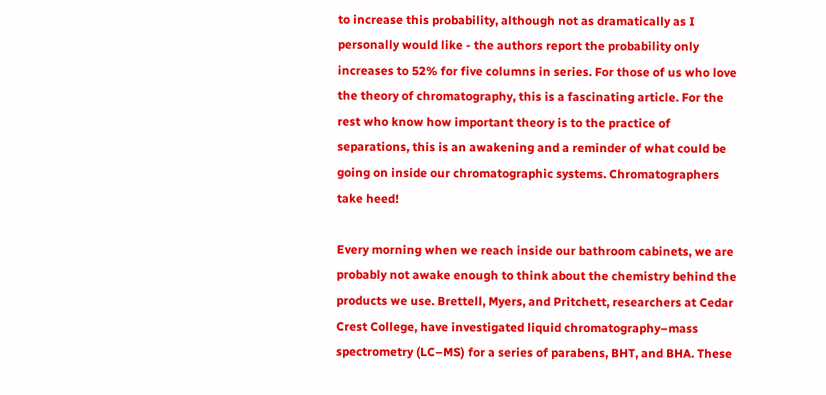to increase this probability, although not as dramatically as I personally would like - the authors report the probability only increases to 52% for five columns in series. For those of us who love the theory of chromatography, this is a fascinating article. For the rest who know how important theory is to the practice of separations, this is an awakening and a reminder of what could be going on inside our chromatographic systems. Chromatographers take heed!

Every morning when we reach inside our bathroom cabinets, we are probably not awake enough to think about the chemistry behind the products we use. Brettell, Myers, and Pritchett, researchers at Cedar Crest College, have investigated liquid chromatography–mass spectrometry (LC–MS) for a series of parabens, BHT, and BHA. These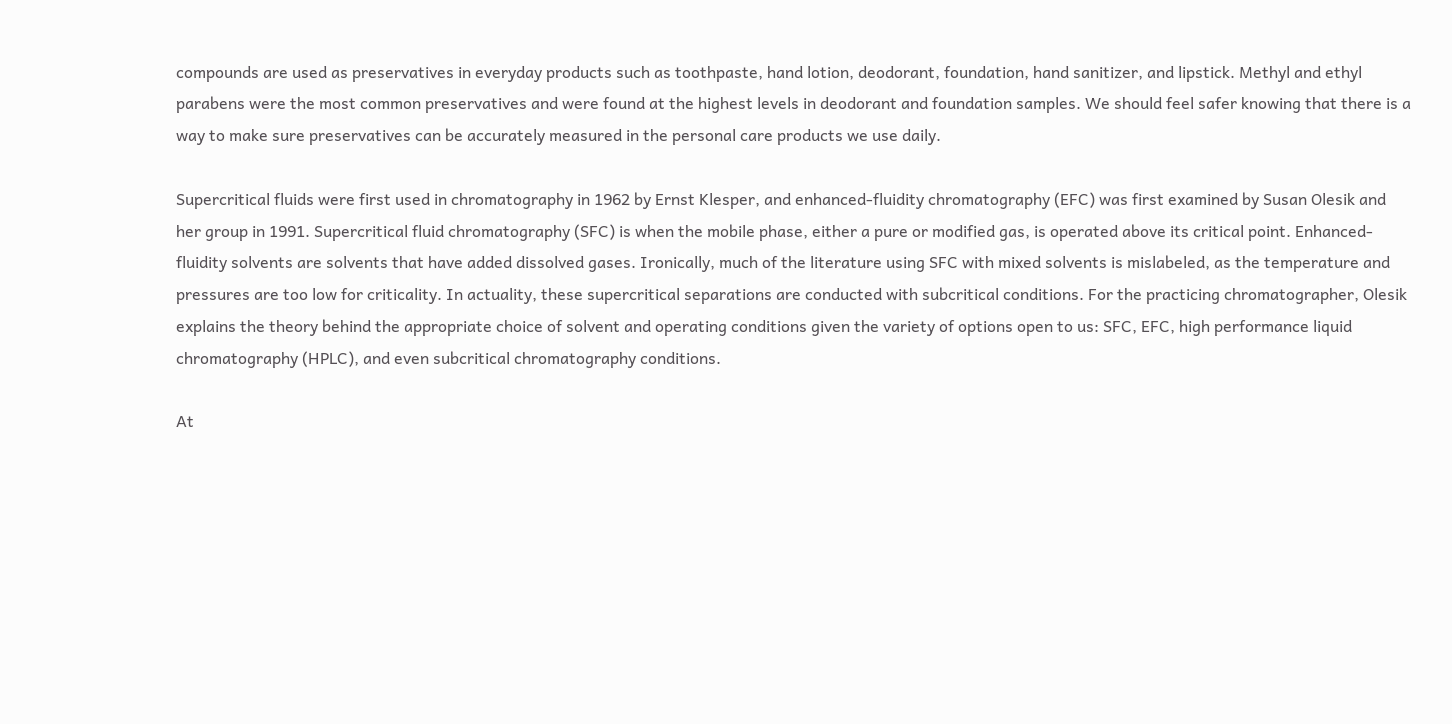compounds are used as preservatives in everyday products such as toothpaste, hand lotion, deodorant, foundation, hand sanitizer, and lipstick. Methyl and ethyl parabens were the most common preservatives and were found at the highest levels in deodorant and foundation samples. We should feel safer knowing that there is a way to make sure preservatives can be accurately measured in the personal care products we use daily.

Supercritical fluids were first used in chromatography in 1962 by Ernst Klesper, and enhanced-fluidity chromatography (EFC) was first examined by Susan Olesik and her group in 1991. Supercritical fluid chromatography (SFC) is when the mobile phase, either a pure or modified gas, is operated above its critical point. Enhanced-fluidity solvents are solvents that have added dissolved gases. Ironically, much of the literature using SFC with mixed solvents is mislabeled, as the temperature and pressures are too low for criticality. In actuality, these supercritical separations are conducted with subcritical conditions. For the practicing chromatographer, Olesik explains the theory behind the appropriate choice of solvent and operating conditions given the variety of options open to us: SFC, EFC, high performance liquid chromatography (HPLC), and even subcritical chromatography conditions.

At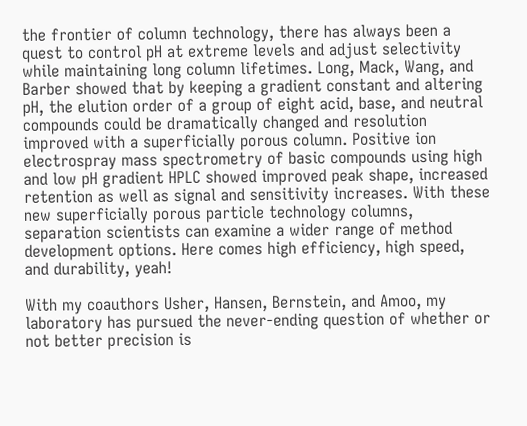the frontier of column technology, there has always been a quest to control pH at extreme levels and adjust selectivity while maintaining long column lifetimes. Long, Mack, Wang, and Barber showed that by keeping a gradient constant and altering pH, the elution order of a group of eight acid, base, and neutral compounds could be dramatically changed and resolution improved with a superficially porous column. Positive ion electrospray mass spectrometry of basic compounds using high and low pH gradient HPLC showed improved peak shape, increased retention as well as signal and sensitivity increases. With these new superficially porous particle technology columns, separation scientists can examine a wider range of method development options. Here comes high efficiency, high speed, and durability, yeah!

With my coauthors Usher, Hansen, Bernstein, and Amoo, my laboratory has pursued the never-ending question of whether or not better precision is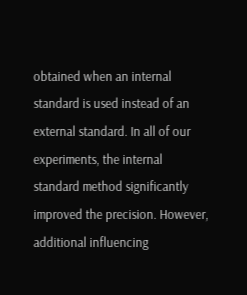obtained when an internal standard is used instead of an external standard. In all of our experiments, the internal standard method significantly improved the precision. However, additional influencing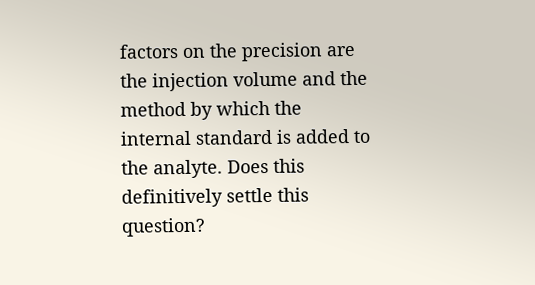factors on the precision are the injection volume and the method by which the internal standard is added to the analyte. Does this definitively settle this question?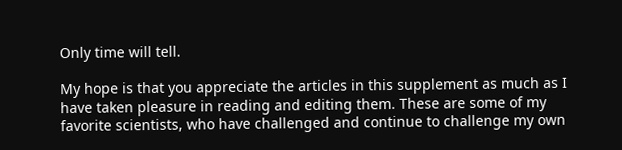Only time will tell.

My hope is that you appreciate the articles in this supplement as much as I have taken pleasure in reading and editing them. These are some of my favorite scientists, who have challenged and continue to challenge my own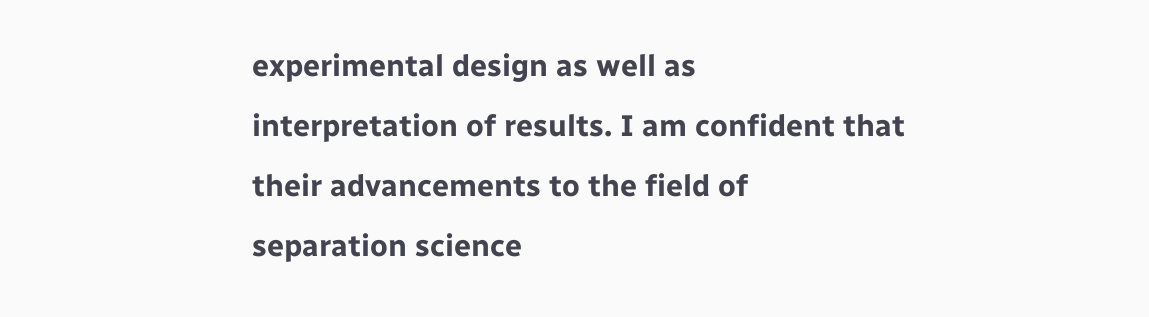experimental design as well as interpretation of results. I am confident that their advancements to the field of separation science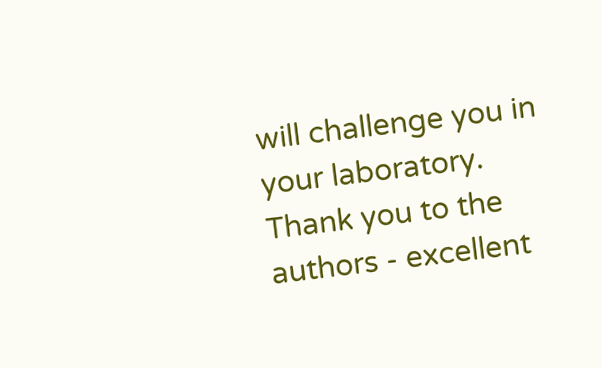will challenge you in your laboratory. Thank you to the authors - excellent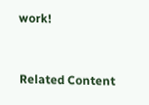work!


Related Content